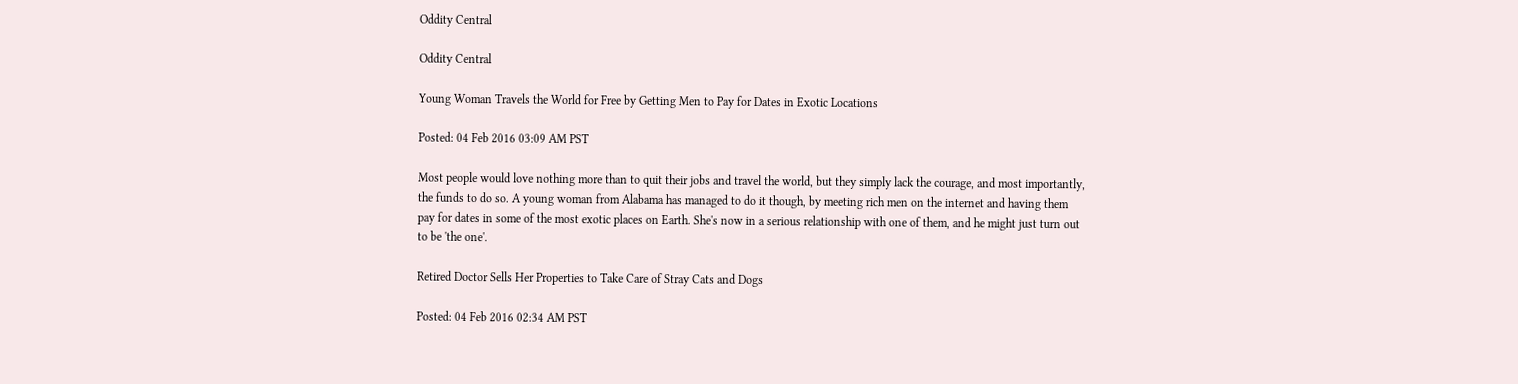Oddity Central

Oddity Central

Young Woman Travels the World for Free by Getting Men to Pay for Dates in Exotic Locations

Posted: 04 Feb 2016 03:09 AM PST

Most people would love nothing more than to quit their jobs and travel the world, but they simply lack the courage, and most importantly, the funds to do so. A young woman from Alabama has managed to do it though, by meeting rich men on the internet and having them pay for dates in some of the most exotic places on Earth. She's now in a serious relationship with one of them, and he might just turn out to be 'the one'.

Retired Doctor Sells Her Properties to Take Care of Stray Cats and Dogs

Posted: 04 Feb 2016 02:34 AM PST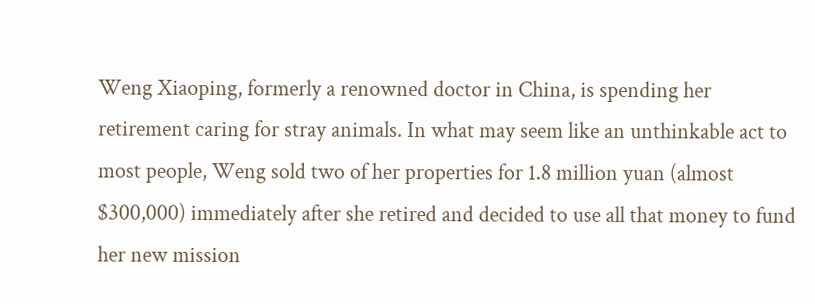Weng Xiaoping, formerly a renowned doctor in China, is spending her retirement caring for stray animals. In what may seem like an unthinkable act to most people, Weng sold two of her properties for 1.8 million yuan (almost $300,000) immediately after she retired and decided to use all that money to fund her new mission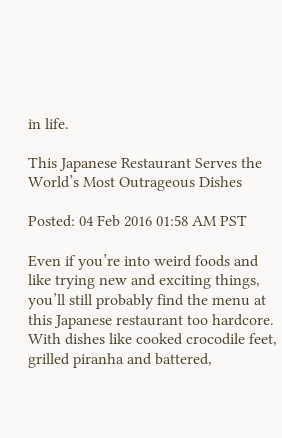in life.

This Japanese Restaurant Serves the World’s Most Outrageous Dishes

Posted: 04 Feb 2016 01:58 AM PST

Even if you’re into weird foods and like trying new and exciting things, you’ll still probably find the menu at this Japanese restaurant too hardcore. With dishes like cooked crocodile feet, grilled piranha and battered,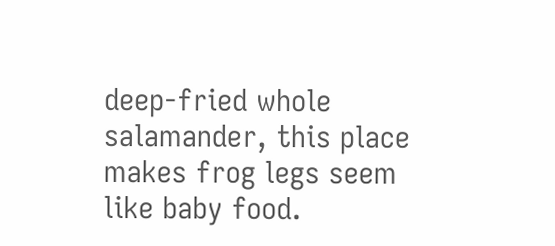deep-fried whole salamander, this place makes frog legs seem like baby food.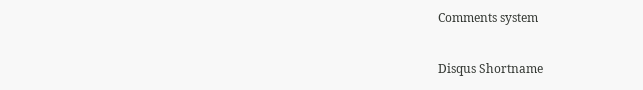Comments system

Disqus Shortname